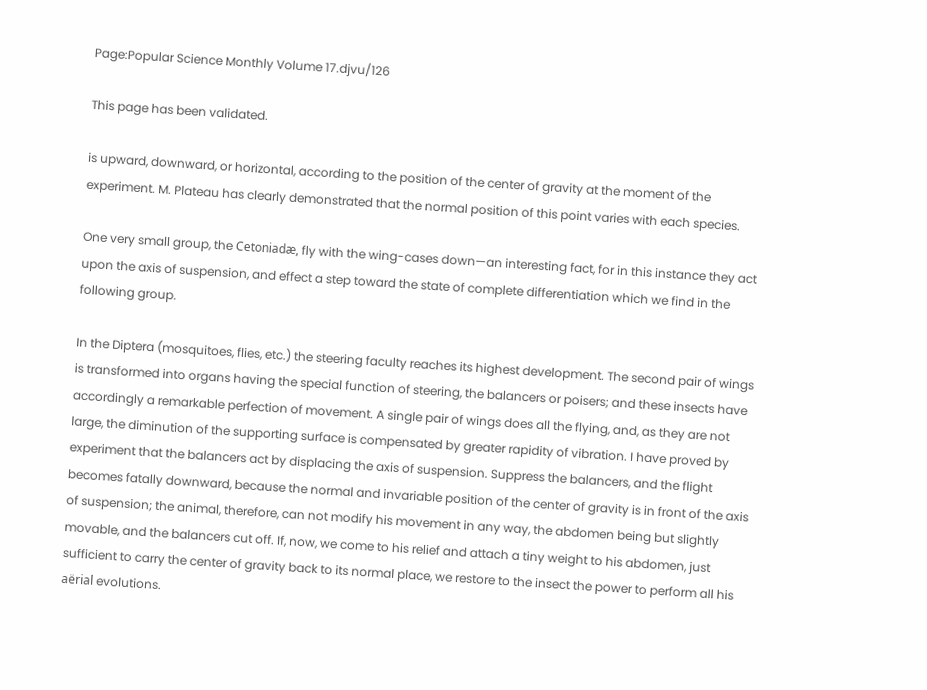Page:Popular Science Monthly Volume 17.djvu/126

This page has been validated.

is upward, downward, or horizontal, according to the position of the center of gravity at the moment of the experiment. M. Plateau has clearly demonstrated that the normal position of this point varies with each species.

One very small group, the Cetoniadæ, fly with the wing-cases down—an interesting fact, for in this instance they act upon the axis of suspension, and effect a step toward the state of complete differentiation which we find in the following group.

In the Diptera (mosquitoes, flies, etc.) the steering faculty reaches its highest development. The second pair of wings is transformed into organs having the special function of steering, the balancers or poisers; and these insects have accordingly a remarkable perfection of movement. A single pair of wings does all the flying, and, as they are not large, the diminution of the supporting surface is compensated by greater rapidity of vibration. I have proved by experiment that the balancers act by displacing the axis of suspension. Suppress the balancers, and the flight becomes fatally downward, because the normal and invariable position of the center of gravity is in front of the axis of suspension; the animal, therefore, can not modify his movement in any way, the abdomen being but slightly movable, and the balancers cut off. If, now, we come to his relief and attach a tiny weight to his abdomen, just sufficient to carry the center of gravity back to its normal place, we restore to the insect the power to perform all his aërial evolutions.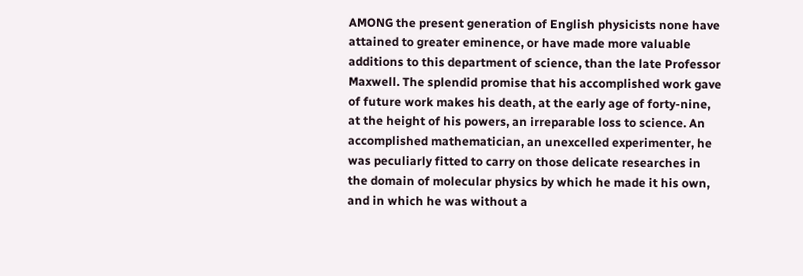AMONG the present generation of English physicists none have attained to greater eminence, or have made more valuable additions to this department of science, than the late Professor Maxwell. The splendid promise that his accomplished work gave of future work makes his death, at the early age of forty-nine, at the height of his powers, an irreparable loss to science. An accomplished mathematician, an unexcelled experimenter, he was peculiarly fitted to carry on those delicate researches in the domain of molecular physics by which he made it his own, and in which he was without a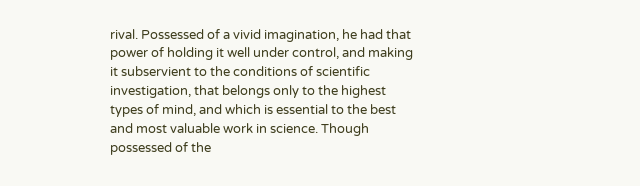rival. Possessed of a vivid imagination, he had that power of holding it well under control, and making it subservient to the conditions of scientific investigation, that belongs only to the highest types of mind, and which is essential to the best and most valuable work in science. Though possessed of the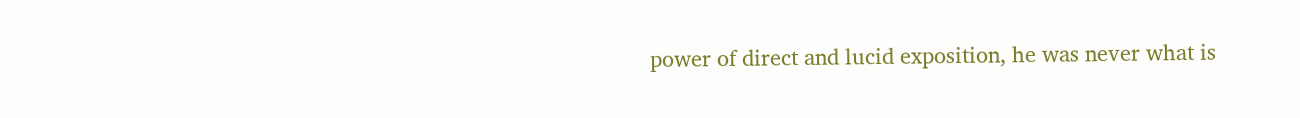power of direct and lucid exposition, he was never what is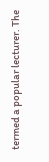termed a popular lecturer. The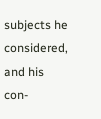subjects he considered, and his con-